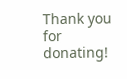Thank you for donating!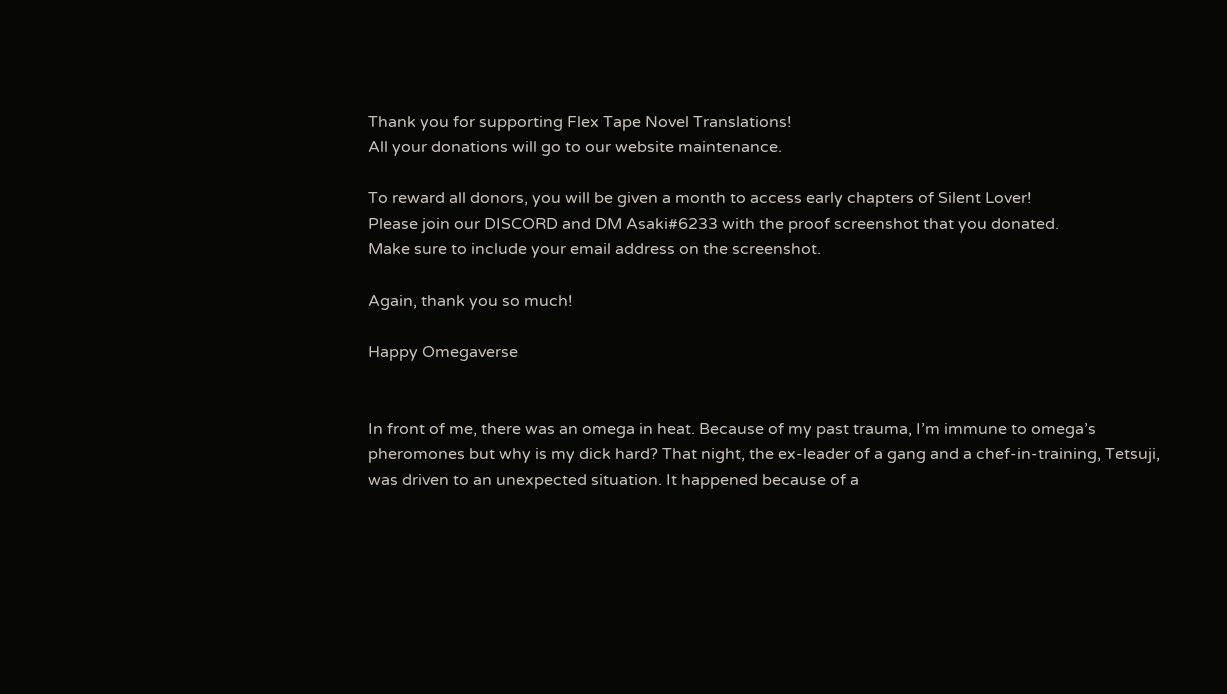Thank you for supporting Flex Tape Novel Translations!
All your donations will go to our website maintenance.

To reward all donors, you will be given a month to access early chapters of Silent Lover!
Please join our DISCORD and DM Asaki#6233 with the proof screenshot that you donated.
Make sure to include your email address on the screenshot.

Again, thank you so much!

Happy Omegaverse


In front of me, there was an omega in heat. Because of my past trauma, I’m immune to omega’s pheromones but why is my dick hard? That night, the ex-leader of a gang and a chef-in-training, Tetsuji, was driven to an unexpected situation. It happened because of a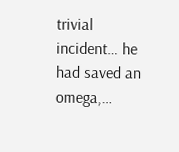trivial incident… he had saved an omega,…